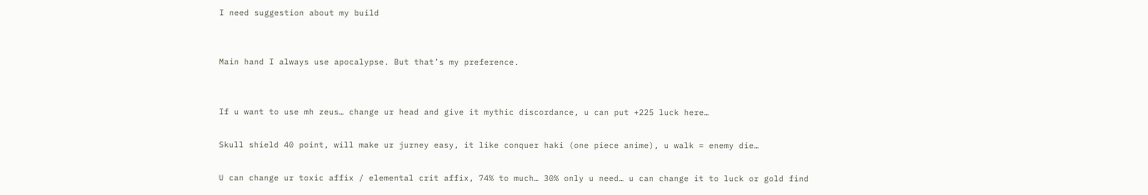I need suggestion about my build


Main hand I always use apocalypse. But that’s my preference.


If u want to use mh zeus… change ur head and give it mythic discordance, u can put +225 luck here…

Skull shield 40 point, will make ur jurney easy, it like conquer haki (one piece anime), u walk = enemy die…

U can change ur toxic affix / elemental crit affix, 74% to much… 30% only u need… u can change it to luck or gold find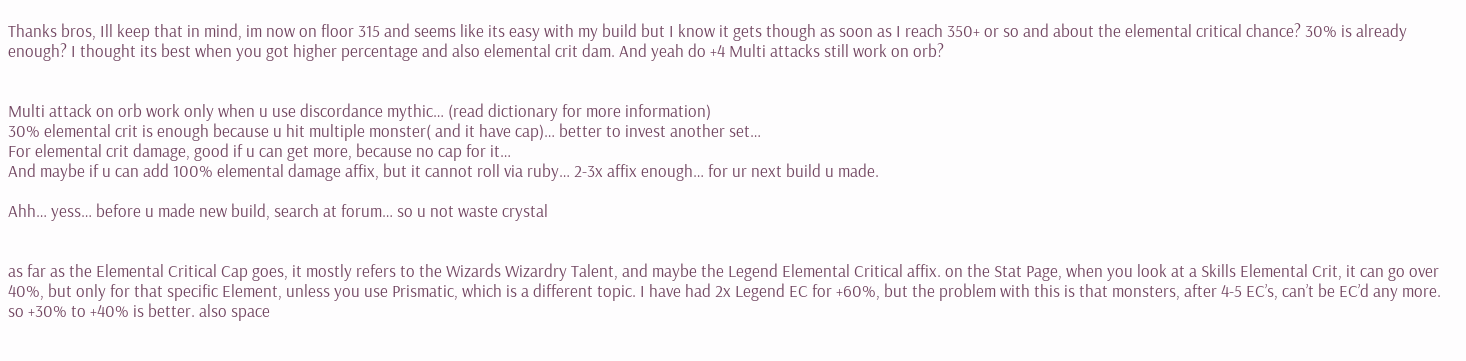Thanks bros, Ill keep that in mind, im now on floor 315 and seems like its easy with my build but I know it gets though as soon as I reach 350+ or so and about the elemental critical chance? 30% is already enough? I thought its best when you got higher percentage and also elemental crit dam. And yeah do +4 Multi attacks still work on orb?


Multi attack on orb work only when u use discordance mythic… (read dictionary for more information)
30% elemental crit is enough because u hit multiple monster( and it have cap)… better to invest another set…
For elemental crit damage, good if u can get more, because no cap for it…
And maybe if u can add 100% elemental damage affix, but it cannot roll via ruby… 2-3x affix enough… for ur next build u made.

Ahh… yess… before u made new build, search at forum… so u not waste crystal


as far as the Elemental Critical Cap goes, it mostly refers to the Wizards Wizardry Talent, and maybe the Legend Elemental Critical affix. on the Stat Page, when you look at a Skills Elemental Crit, it can go over 40%, but only for that specific Element, unless you use Prismatic, which is a different topic. I have had 2x Legend EC for +60%, but the problem with this is that monsters, after 4-5 EC’s, can’t be EC’d any more. so +30% to +40% is better. also space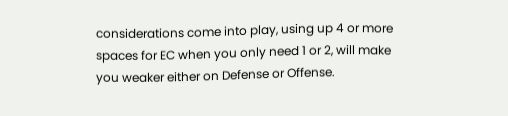considerations come into play, using up 4 or more spaces for EC when you only need 1 or 2, will make you weaker either on Defense or Offense.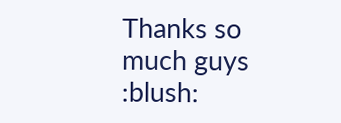Thanks so much guys :blush: